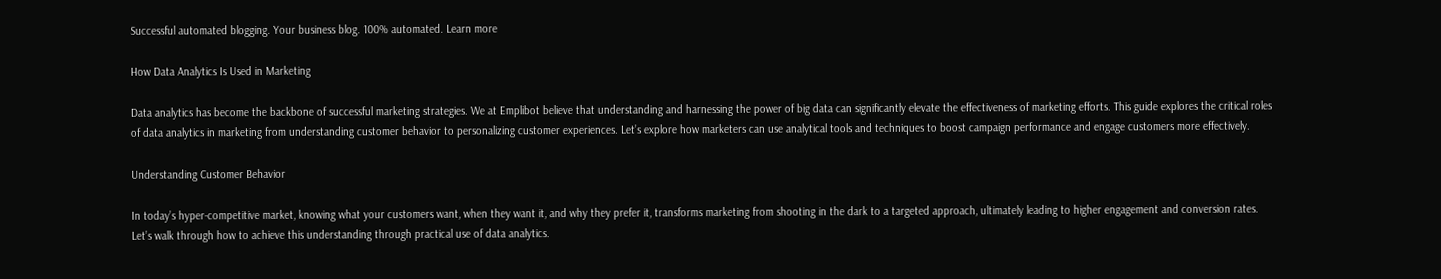Successful automated blogging. Your business blog. 100% automated. Learn more

How Data Analytics Is Used in Marketing

Data analytics has become the backbone of successful marketing strategies. We at Emplibot believe that understanding and harnessing the power of big data can significantly elevate the effectiveness of marketing efforts. This guide explores the critical roles of data analytics in marketing from understanding customer behavior to personalizing customer experiences. Let’s explore how marketers can use analytical tools and techniques to boost campaign performance and engage customers more effectively.

Understanding Customer Behavior

In today’s hyper-competitive market, knowing what your customers want, when they want it, and why they prefer it, transforms marketing from shooting in the dark to a targeted approach, ultimately leading to higher engagement and conversion rates. Let’s walk through how to achieve this understanding through practical use of data analytics.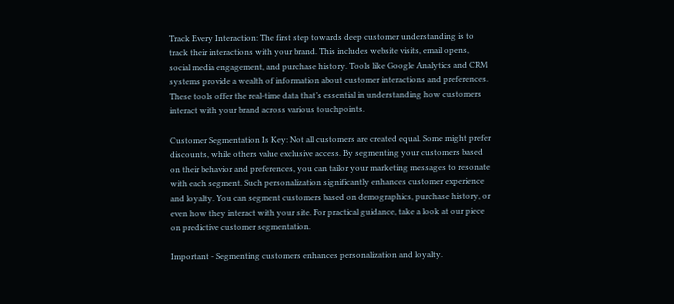Track Every Interaction: The first step towards deep customer understanding is to track their interactions with your brand. This includes website visits, email opens, social media engagement, and purchase history. Tools like Google Analytics and CRM systems provide a wealth of information about customer interactions and preferences. These tools offer the real-time data that’s essential in understanding how customers interact with your brand across various touchpoints.

Customer Segmentation Is Key: Not all customers are created equal. Some might prefer discounts, while others value exclusive access. By segmenting your customers based on their behavior and preferences, you can tailor your marketing messages to resonate with each segment. Such personalization significantly enhances customer experience and loyalty. You can segment customers based on demographics, purchase history, or even how they interact with your site. For practical guidance, take a look at our piece on predictive customer segmentation.

Important - Segmenting customers enhances personalization and loyalty.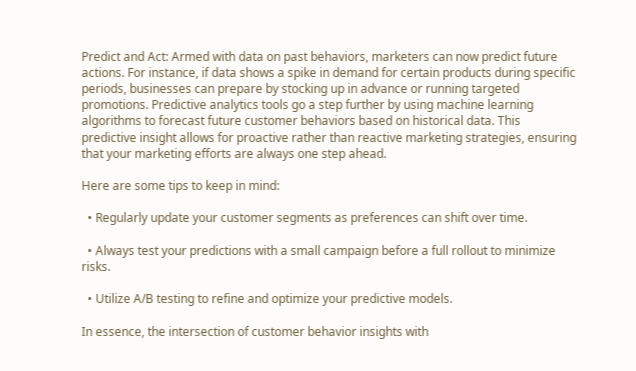Predict and Act: Armed with data on past behaviors, marketers can now predict future actions. For instance, if data shows a spike in demand for certain products during specific periods, businesses can prepare by stocking up in advance or running targeted promotions. Predictive analytics tools go a step further by using machine learning algorithms to forecast future customer behaviors based on historical data. This predictive insight allows for proactive rather than reactive marketing strategies, ensuring that your marketing efforts are always one step ahead.

Here are some tips to keep in mind:

  • Regularly update your customer segments as preferences can shift over time.

  • Always test your predictions with a small campaign before a full rollout to minimize risks.

  • Utilize A/B testing to refine and optimize your predictive models.

In essence, the intersection of customer behavior insights with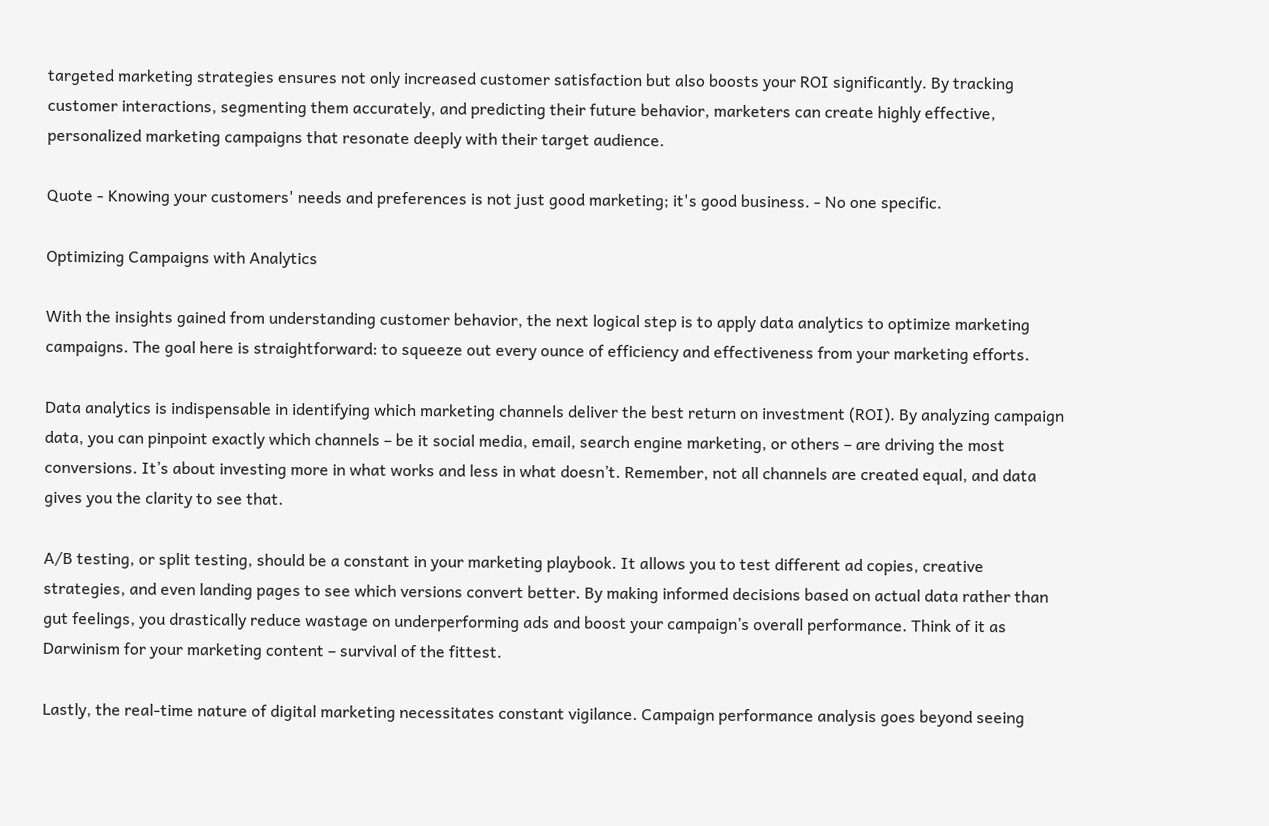targeted marketing strategies ensures not only increased customer satisfaction but also boosts your ROI significantly. By tracking customer interactions, segmenting them accurately, and predicting their future behavior, marketers can create highly effective, personalized marketing campaigns that resonate deeply with their target audience.

Quote - Knowing your customers' needs and preferences is not just good marketing; it's good business. - No one specific.

Optimizing Campaigns with Analytics

With the insights gained from understanding customer behavior, the next logical step is to apply data analytics to optimize marketing campaigns. The goal here is straightforward: to squeeze out every ounce of efficiency and effectiveness from your marketing efforts.

Data analytics is indispensable in identifying which marketing channels deliver the best return on investment (ROI). By analyzing campaign data, you can pinpoint exactly which channels – be it social media, email, search engine marketing, or others – are driving the most conversions. It’s about investing more in what works and less in what doesn’t. Remember, not all channels are created equal, and data gives you the clarity to see that.

A/B testing, or split testing, should be a constant in your marketing playbook. It allows you to test different ad copies, creative strategies, and even landing pages to see which versions convert better. By making informed decisions based on actual data rather than gut feelings, you drastically reduce wastage on underperforming ads and boost your campaign’s overall performance. Think of it as Darwinism for your marketing content – survival of the fittest.

Lastly, the real-time nature of digital marketing necessitates constant vigilance. Campaign performance analysis goes beyond seeing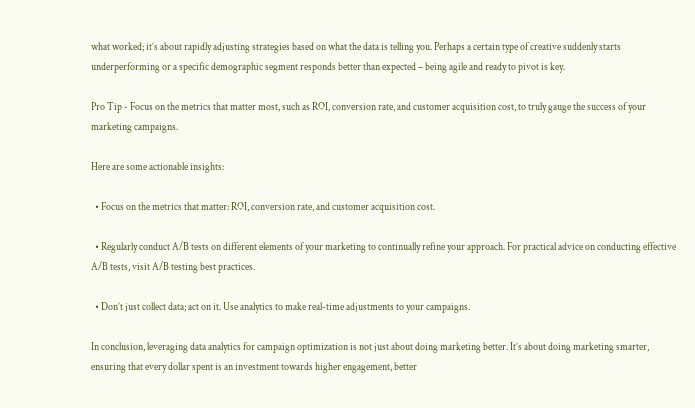what worked; it’s about rapidly adjusting strategies based on what the data is telling you. Perhaps a certain type of creative suddenly starts underperforming or a specific demographic segment responds better than expected – being agile and ready to pivot is key.

Pro Tip - Focus on the metrics that matter most, such as ROI, conversion rate, and customer acquisition cost, to truly gauge the success of your marketing campaigns.

Here are some actionable insights:

  • Focus on the metrics that matter: ROI, conversion rate, and customer acquisition cost.

  • Regularly conduct A/B tests on different elements of your marketing to continually refine your approach. For practical advice on conducting effective A/B tests, visit A/B testing best practices.

  • Don’t just collect data; act on it. Use analytics to make real-time adjustments to your campaigns.

In conclusion, leveraging data analytics for campaign optimization is not just about doing marketing better. It’s about doing marketing smarter, ensuring that every dollar spent is an investment towards higher engagement, better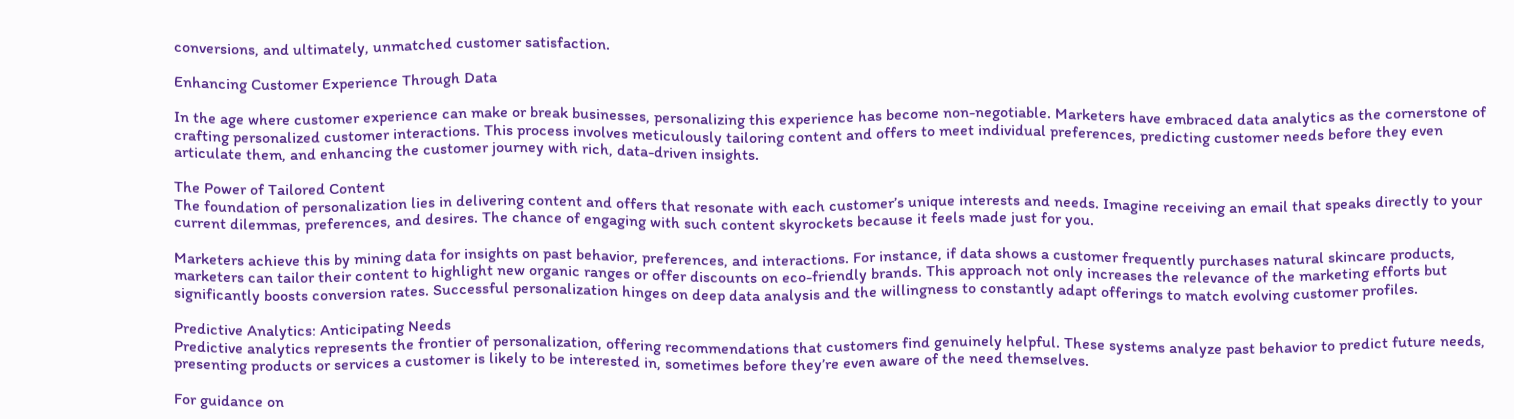conversions, and ultimately, unmatched customer satisfaction.

Enhancing Customer Experience Through Data

In the age where customer experience can make or break businesses, personalizing this experience has become non-negotiable. Marketers have embraced data analytics as the cornerstone of crafting personalized customer interactions. This process involves meticulously tailoring content and offers to meet individual preferences, predicting customer needs before they even articulate them, and enhancing the customer journey with rich, data-driven insights.

The Power of Tailored Content
The foundation of personalization lies in delivering content and offers that resonate with each customer’s unique interests and needs. Imagine receiving an email that speaks directly to your current dilemmas, preferences, and desires. The chance of engaging with such content skyrockets because it feels made just for you.

Marketers achieve this by mining data for insights on past behavior, preferences, and interactions. For instance, if data shows a customer frequently purchases natural skincare products, marketers can tailor their content to highlight new organic ranges or offer discounts on eco-friendly brands. This approach not only increases the relevance of the marketing efforts but significantly boosts conversion rates. Successful personalization hinges on deep data analysis and the willingness to constantly adapt offerings to match evolving customer profiles.

Predictive Analytics: Anticipating Needs
Predictive analytics represents the frontier of personalization, offering recommendations that customers find genuinely helpful. These systems analyze past behavior to predict future needs, presenting products or services a customer is likely to be interested in, sometimes before they’re even aware of the need themselves.

For guidance on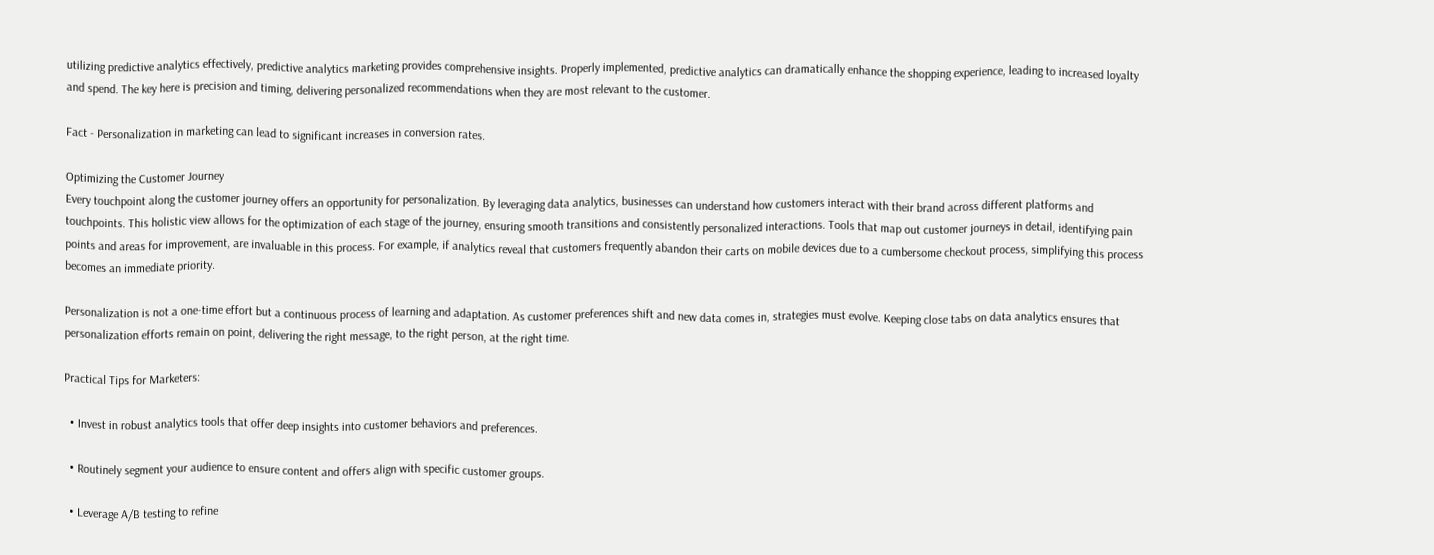utilizing predictive analytics effectively, predictive analytics marketing provides comprehensive insights. Properly implemented, predictive analytics can dramatically enhance the shopping experience, leading to increased loyalty and spend. The key here is precision and timing, delivering personalized recommendations when they are most relevant to the customer.

Fact - Personalization in marketing can lead to significant increases in conversion rates.

Optimizing the Customer Journey
Every touchpoint along the customer journey offers an opportunity for personalization. By leveraging data analytics, businesses can understand how customers interact with their brand across different platforms and touchpoints. This holistic view allows for the optimization of each stage of the journey, ensuring smooth transitions and consistently personalized interactions. Tools that map out customer journeys in detail, identifying pain points and areas for improvement, are invaluable in this process. For example, if analytics reveal that customers frequently abandon their carts on mobile devices due to a cumbersome checkout process, simplifying this process becomes an immediate priority.

Personalization is not a one-time effort but a continuous process of learning and adaptation. As customer preferences shift and new data comes in, strategies must evolve. Keeping close tabs on data analytics ensures that personalization efforts remain on point, delivering the right message, to the right person, at the right time.

Practical Tips for Marketers:

  • Invest in robust analytics tools that offer deep insights into customer behaviors and preferences.

  • Routinely segment your audience to ensure content and offers align with specific customer groups.

  • Leverage A/B testing to refine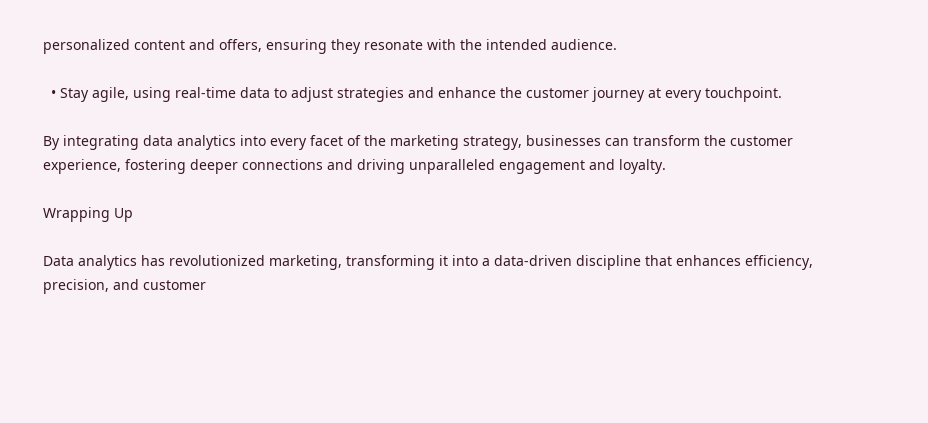personalized content and offers, ensuring they resonate with the intended audience.

  • Stay agile, using real-time data to adjust strategies and enhance the customer journey at every touchpoint.

By integrating data analytics into every facet of the marketing strategy, businesses can transform the customer experience, fostering deeper connections and driving unparalleled engagement and loyalty.

Wrapping Up

Data analytics has revolutionized marketing, transforming it into a data-driven discipline that enhances efficiency, precision, and customer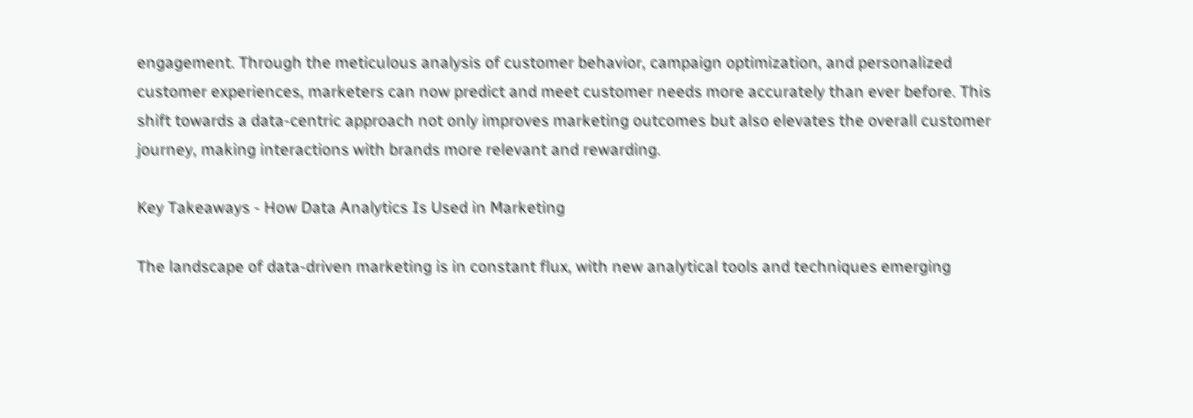engagement. Through the meticulous analysis of customer behavior, campaign optimization, and personalized customer experiences, marketers can now predict and meet customer needs more accurately than ever before. This shift towards a data-centric approach not only improves marketing outcomes but also elevates the overall customer journey, making interactions with brands more relevant and rewarding.

Key Takeaways - How Data Analytics Is Used in Marketing

The landscape of data-driven marketing is in constant flux, with new analytical tools and techniques emerging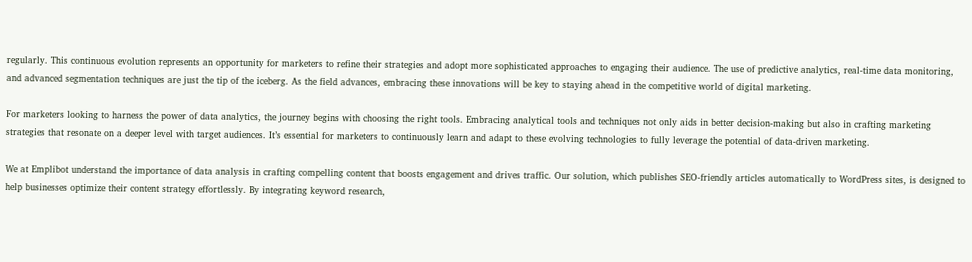regularly. This continuous evolution represents an opportunity for marketers to refine their strategies and adopt more sophisticated approaches to engaging their audience. The use of predictive analytics, real-time data monitoring, and advanced segmentation techniques are just the tip of the iceberg. As the field advances, embracing these innovations will be key to staying ahead in the competitive world of digital marketing.

For marketers looking to harness the power of data analytics, the journey begins with choosing the right tools. Embracing analytical tools and techniques not only aids in better decision-making but also in crafting marketing strategies that resonate on a deeper level with target audiences. It’s essential for marketers to continuously learn and adapt to these evolving technologies to fully leverage the potential of data-driven marketing.

We at Emplibot understand the importance of data analysis in crafting compelling content that boosts engagement and drives traffic. Our solution, which publishes SEO-friendly articles automatically to WordPress sites, is designed to help businesses optimize their content strategy effortlessly. By integrating keyword research,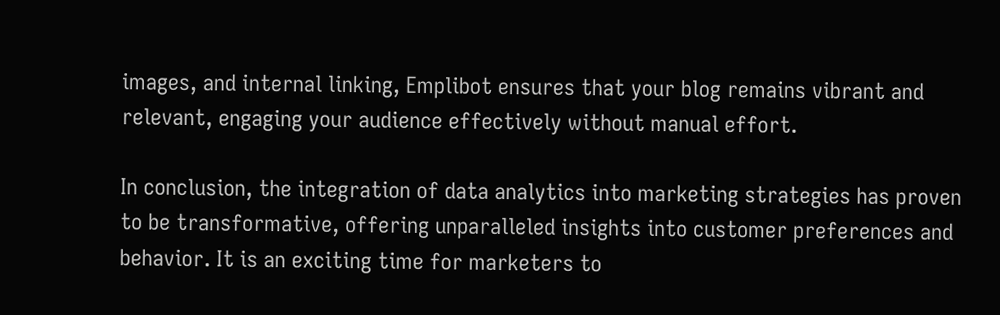images, and internal linking, Emplibot ensures that your blog remains vibrant and relevant, engaging your audience effectively without manual effort.

In conclusion, the integration of data analytics into marketing strategies has proven to be transformative, offering unparalleled insights into customer preferences and behavior. It is an exciting time for marketers to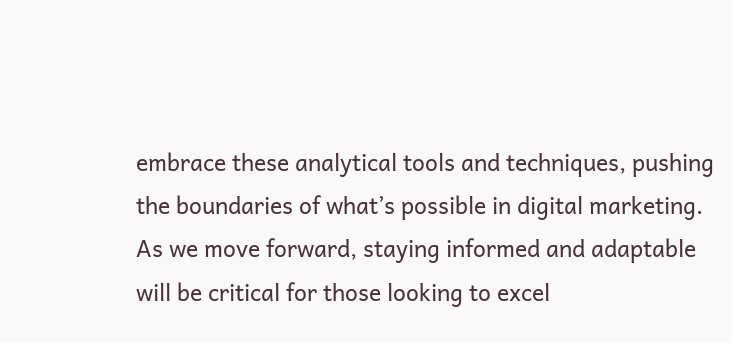embrace these analytical tools and techniques, pushing the boundaries of what’s possible in digital marketing. As we move forward, staying informed and adaptable will be critical for those looking to excel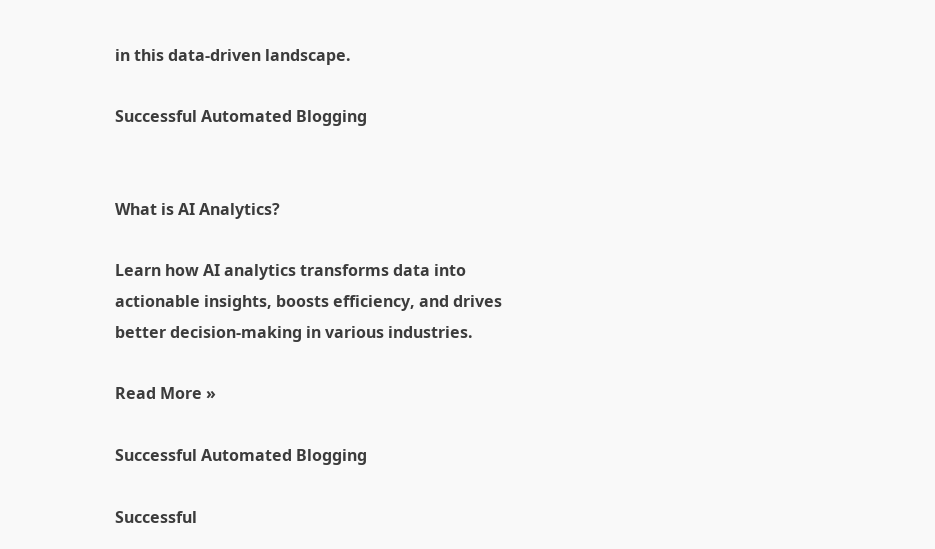in this data-driven landscape.

Successful Automated Blogging


What is AI Analytics?

Learn how AI analytics transforms data into actionable insights, boosts efficiency, and drives better decision-making in various industries.

Read More »

Successful Automated Blogging

Successful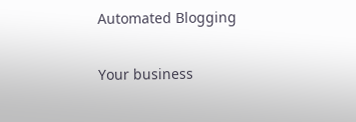Automated Blogging

Your business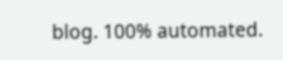blog. 100% automated.